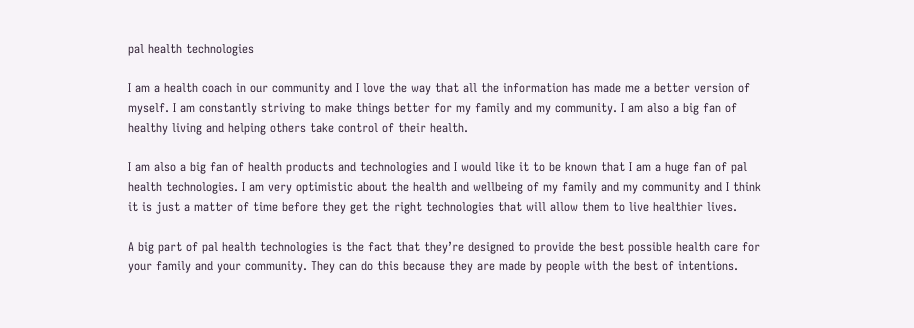pal health technologies

I am a health coach in our community and I love the way that all the information has made me a better version of myself. I am constantly striving to make things better for my family and my community. I am also a big fan of healthy living and helping others take control of their health.

I am also a big fan of health products and technologies and I would like it to be known that I am a huge fan of pal health technologies. I am very optimistic about the health and wellbeing of my family and my community and I think it is just a matter of time before they get the right technologies that will allow them to live healthier lives.

A big part of pal health technologies is the fact that they’re designed to provide the best possible health care for your family and your community. They can do this because they are made by people with the best of intentions.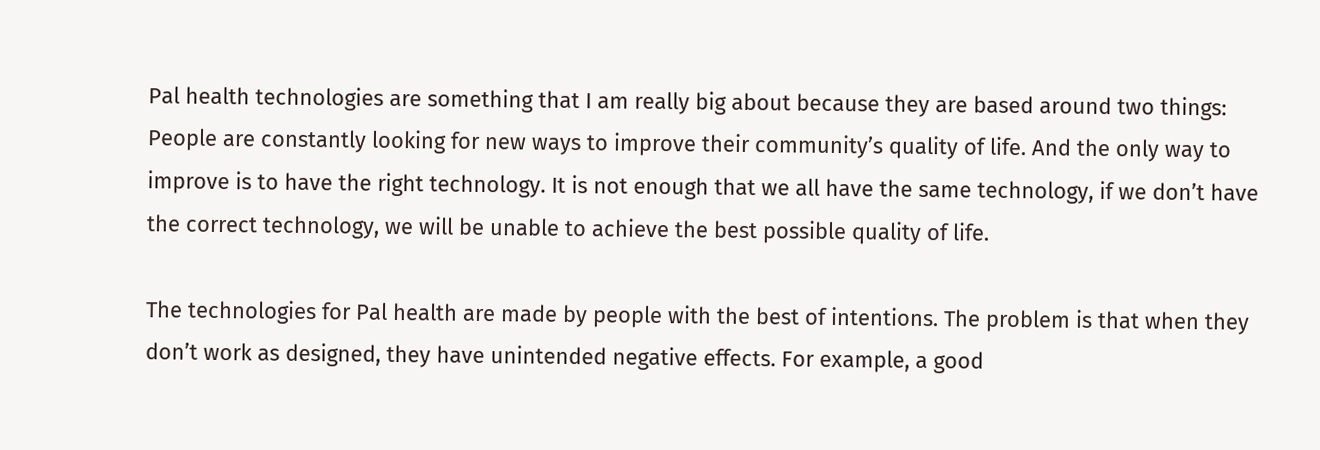Pal health technologies are something that I am really big about because they are based around two things: People are constantly looking for new ways to improve their community’s quality of life. And the only way to improve is to have the right technology. It is not enough that we all have the same technology, if we don’t have the correct technology, we will be unable to achieve the best possible quality of life.

The technologies for Pal health are made by people with the best of intentions. The problem is that when they don’t work as designed, they have unintended negative effects. For example, a good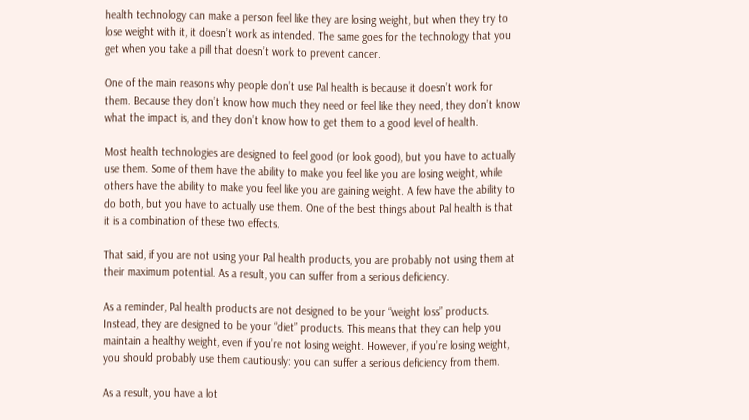health technology can make a person feel like they are losing weight, but when they try to lose weight with it, it doesn’t work as intended. The same goes for the technology that you get when you take a pill that doesn’t work to prevent cancer.

One of the main reasons why people don’t use Pal health is because it doesn’t work for them. Because they don’t know how much they need or feel like they need, they don’t know what the impact is, and they don’t know how to get them to a good level of health.

Most health technologies are designed to feel good (or look good), but you have to actually use them. Some of them have the ability to make you feel like you are losing weight, while others have the ability to make you feel like you are gaining weight. A few have the ability to do both, but you have to actually use them. One of the best things about Pal health is that it is a combination of these two effects.

That said, if you are not using your Pal health products, you are probably not using them at their maximum potential. As a result, you can suffer from a serious deficiency.

As a reminder, Pal health products are not designed to be your “weight loss” products. Instead, they are designed to be your “diet” products. This means that they can help you maintain a healthy weight, even if you’re not losing weight. However, if you’re losing weight, you should probably use them cautiously: you can suffer a serious deficiency from them.

As a result, you have a lot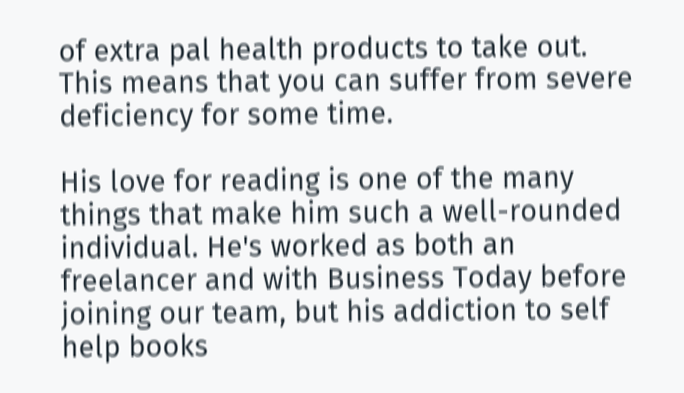of extra pal health products to take out. This means that you can suffer from severe deficiency for some time.

His love for reading is one of the many things that make him such a well-rounded individual. He's worked as both an freelancer and with Business Today before joining our team, but his addiction to self help books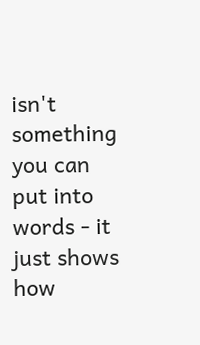isn't something you can put into words - it just shows how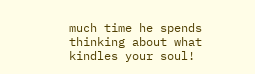much time he spends thinking about what kindles your soul!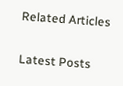Related Articles

Latest Posts